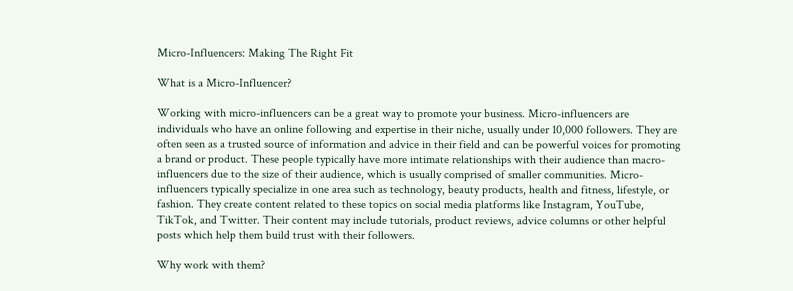Micro-Influencers: Making The Right Fit

What is a Micro-Influencer?

Working with micro-influencers can be a great way to promote your business. Micro-influencers are individuals who have an online following and expertise in their niche, usually under 10,000 followers. They are often seen as a trusted source of information and advice in their field and can be powerful voices for promoting a brand or product. These people typically have more intimate relationships with their audience than macro-influencers due to the size of their audience, which is usually comprised of smaller communities. Micro-influencers typically specialize in one area such as technology, beauty products, health and fitness, lifestyle, or fashion. They create content related to these topics on social media platforms like Instagram, YouTube, TikTok, and Twitter. Their content may include tutorials, product reviews, advice columns or other helpful posts which help them build trust with their followers.

Why work with them?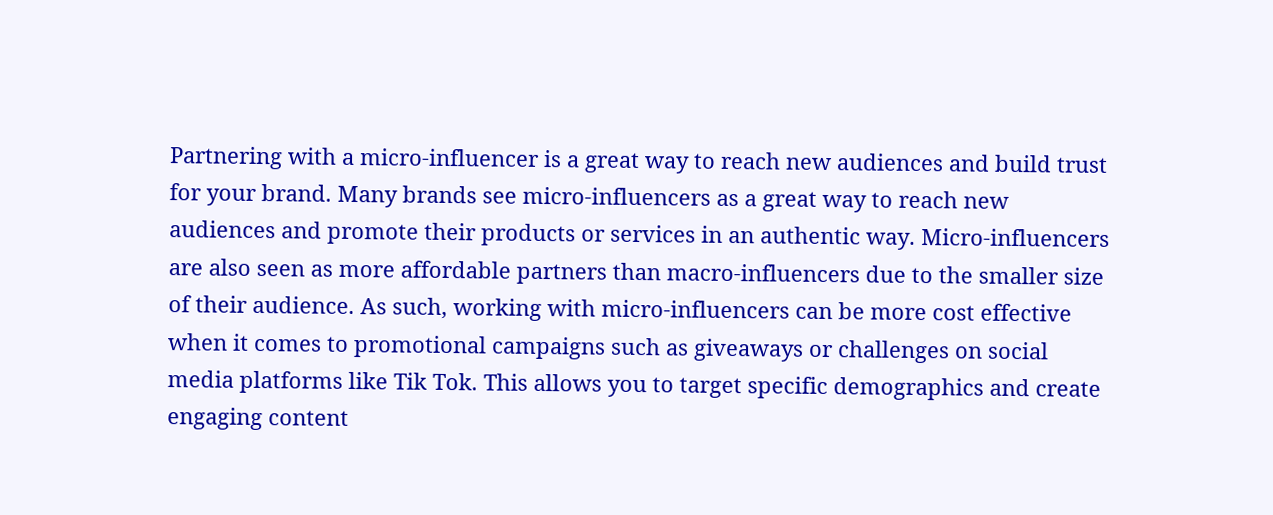Partnering with a micro-influencer is a great way to reach new audiences and build trust for your brand. Many brands see micro-influencers as a great way to reach new audiences and promote their products or services in an authentic way. Micro-influencers are also seen as more affordable partners than macro-influencers due to the smaller size of their audience. As such, working with micro-influencers can be more cost effective when it comes to promotional campaigns such as giveaways or challenges on social media platforms like Tik Tok. This allows you to target specific demographics and create engaging content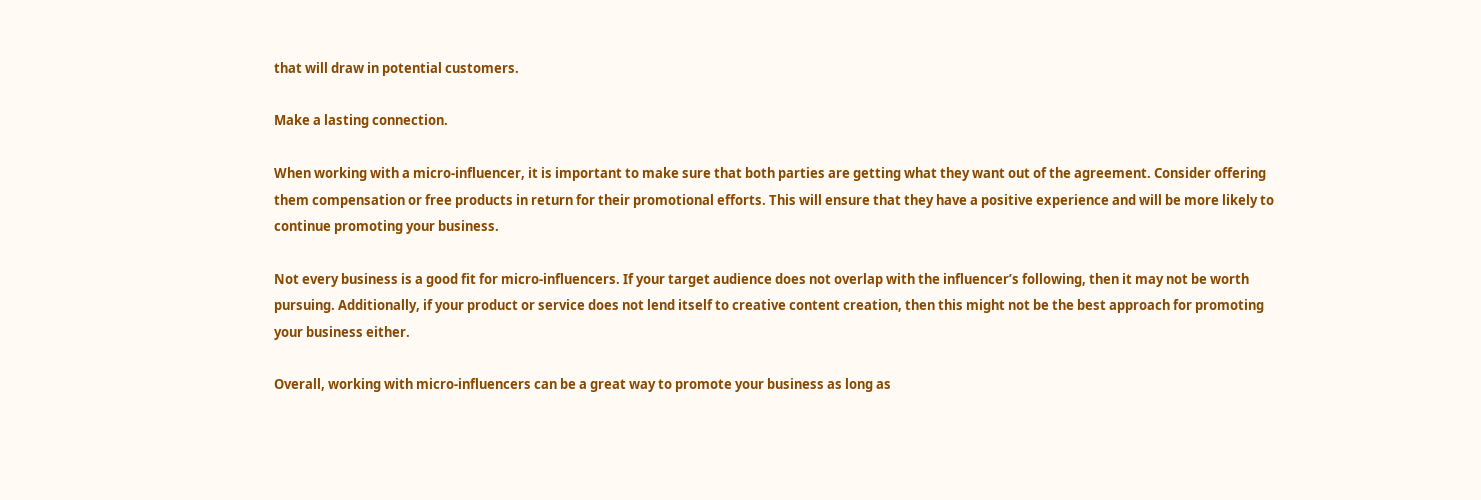that will draw in potential customers.

Make a lasting connection.

When working with a micro-influencer, it is important to make sure that both parties are getting what they want out of the agreement. Consider offering them compensation or free products in return for their promotional efforts. This will ensure that they have a positive experience and will be more likely to continue promoting your business.

Not every business is a good fit for micro-influencers. If your target audience does not overlap with the influencer’s following, then it may not be worth pursuing. Additionally, if your product or service does not lend itself to creative content creation, then this might not be the best approach for promoting your business either.

Overall, working with micro-influencers can be a great way to promote your business as long as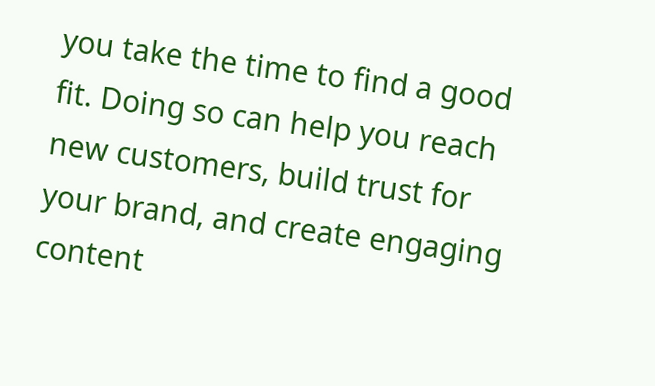you take the time to find a good fit. Doing so can help you reach new customers, build trust for your brand, and create engaging content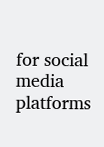for social media platforms